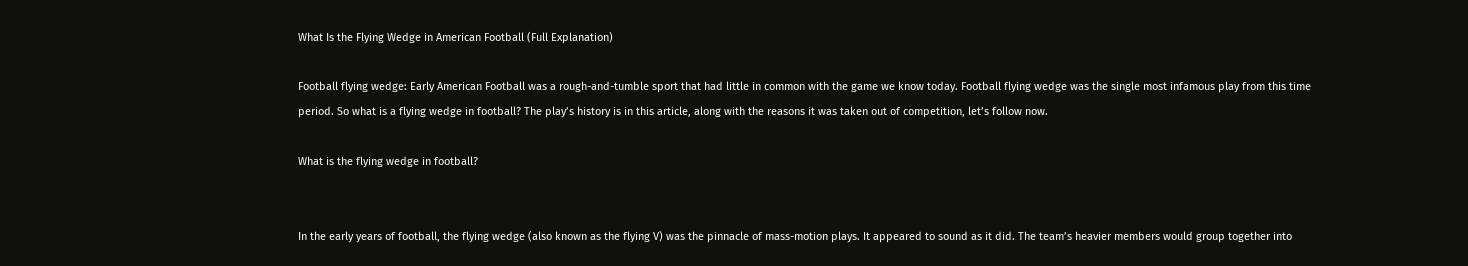What Is the Flying Wedge in American Football (Full Explanation)

Football flying wedge: Early American Football was a rough-and-tumble sport that had little in common with the game we know today. Football flying wedge was the single most infamous play from this time period. So what is a flying wedge in football? The play’s history is in this article, along with the reasons it was taken out of competition, let’s follow now.

What is the flying wedge in football?


In the early years of football, the flying wedge (also known as the flying V) was the pinnacle of mass-motion plays. It appeared to sound as it did. The team’s heavier members would group together into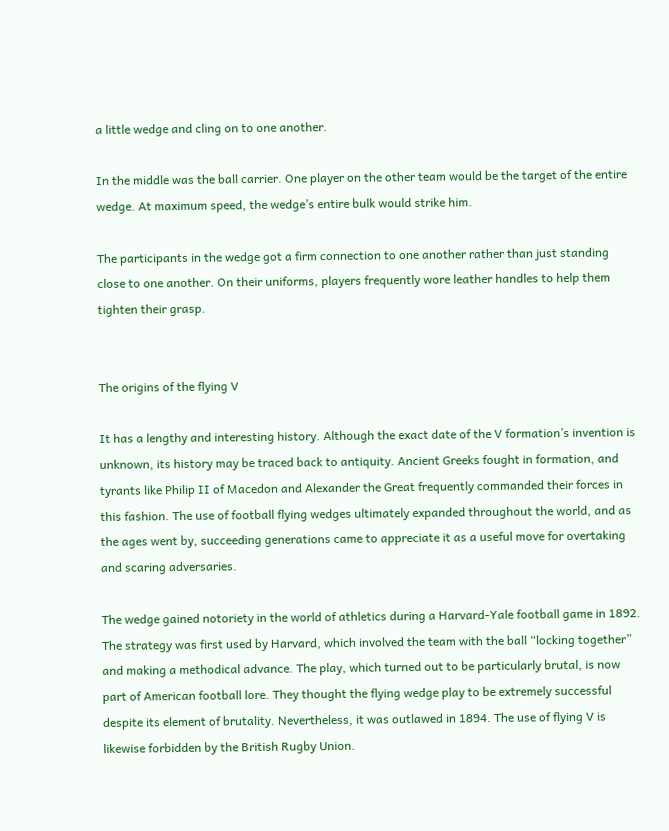a little wedge and cling on to one another.

In the middle was the ball carrier. One player on the other team would be the target of the entire wedge. At maximum speed, the wedge’s entire bulk would strike him.

The participants in the wedge got a firm connection to one another rather than just standing close to one another. On their uniforms, players frequently wore leather handles to help them tighten their grasp.


The origins of the flying V

It has a lengthy and interesting history. Although the exact date of the V formation’s invention is unknown, its history may be traced back to antiquity. Ancient Greeks fought in formation, and tyrants like Philip II of Macedon and Alexander the Great frequently commanded their forces in this fashion. The use of football flying wedges ultimately expanded throughout the world, and as the ages went by, succeeding generations came to appreciate it as a useful move for overtaking and scaring adversaries.

The wedge gained notoriety in the world of athletics during a Harvard-Yale football game in 1892. The strategy was first used by Harvard, which involved the team with the ball “locking together” and making a methodical advance. The play, which turned out to be particularly brutal, is now part of American football lore. They thought the flying wedge play to be extremely successful despite its element of brutality. Nevertheless, it was outlawed in 1894. The use of flying V is likewise forbidden by the British Rugby Union.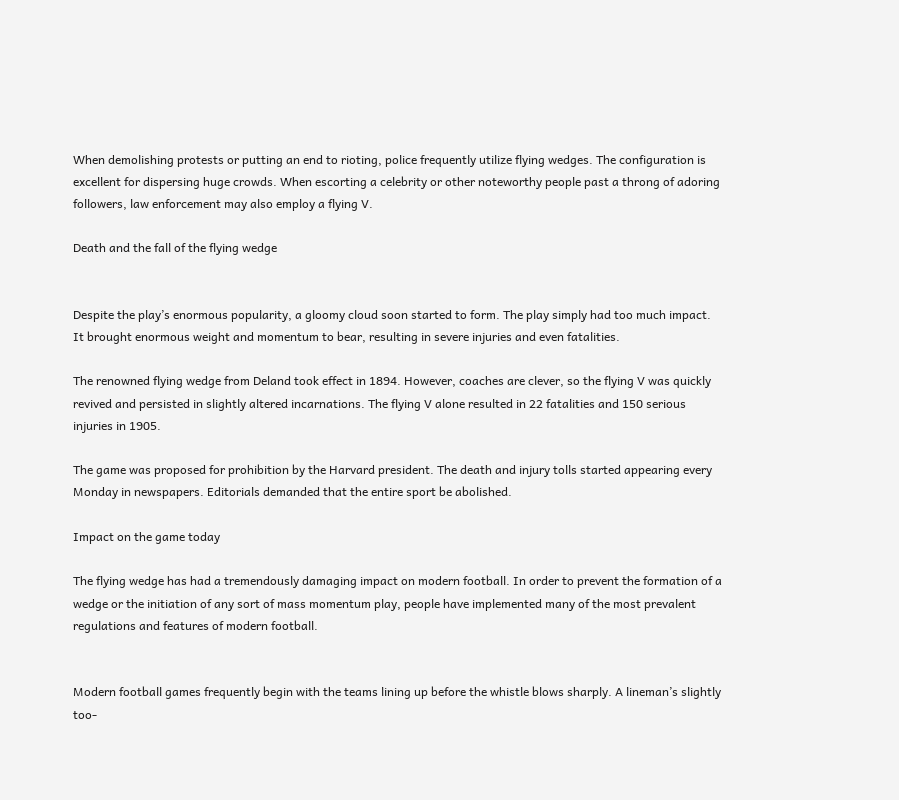When demolishing protests or putting an end to rioting, police frequently utilize flying wedges. The configuration is excellent for dispersing huge crowds. When escorting a celebrity or other noteworthy people past a throng of adoring followers, law enforcement may also employ a flying V.

Death and the fall of the flying wedge


Despite the play’s enormous popularity, a gloomy cloud soon started to form. The play simply had too much impact. It brought enormous weight and momentum to bear, resulting in severe injuries and even fatalities.

The renowned flying wedge from Deland took effect in 1894. However, coaches are clever, so the flying V was quickly revived and persisted in slightly altered incarnations. The flying V alone resulted in 22 fatalities and 150 serious injuries in 1905.

The game was proposed for prohibition by the Harvard president. The death and injury tolls started appearing every Monday in newspapers. Editorials demanded that the entire sport be abolished.

Impact on the game today

The flying wedge has had a tremendously damaging impact on modern football. In order to prevent the formation of a wedge or the initiation of any sort of mass momentum play, people have implemented many of the most prevalent regulations and features of modern football.


Modern football games frequently begin with the teams lining up before the whistle blows sharply. A lineman’s slightly too-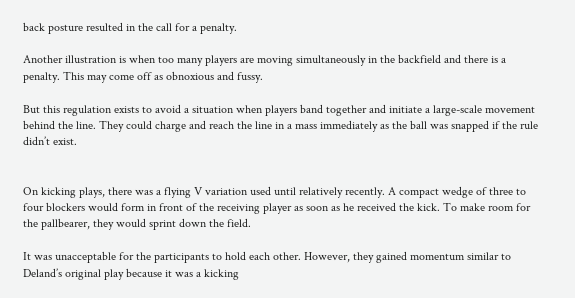back posture resulted in the call for a penalty.

Another illustration is when too many players are moving simultaneously in the backfield and there is a penalty. This may come off as obnoxious and fussy.

But this regulation exists to avoid a situation when players band together and initiate a large-scale movement behind the line. They could charge and reach the line in a mass immediately as the ball was snapped if the rule didn’t exist.


On kicking plays, there was a flying V variation used until relatively recently. A compact wedge of three to four blockers would form in front of the receiving player as soon as he received the kick. To make room for the pallbearer, they would sprint down the field.

It was unacceptable for the participants to hold each other. However, they gained momentum similar to Deland’s original play because it was a kicking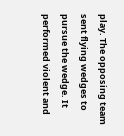play. The opposing team sent flying wedges to pursue the wedge. It performed violent and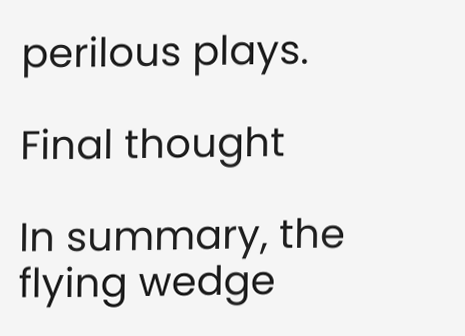perilous plays.

Final thought

In summary, the flying wedge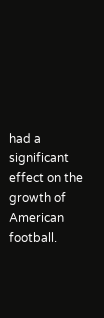had a significant effect on the growth of American football.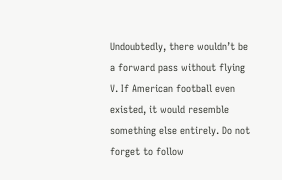Undoubtedly, there wouldn’t be a forward pass without flying V. If American football even existed, it would resemble something else entirely. Do not forget to follow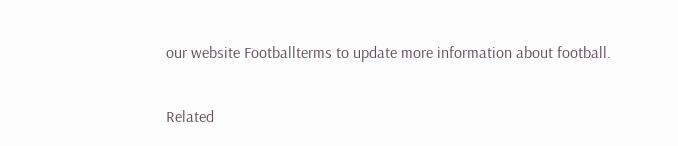our website Footballterms to update more information about football.

Related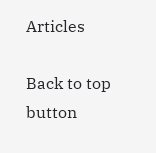Articles

Back to top button